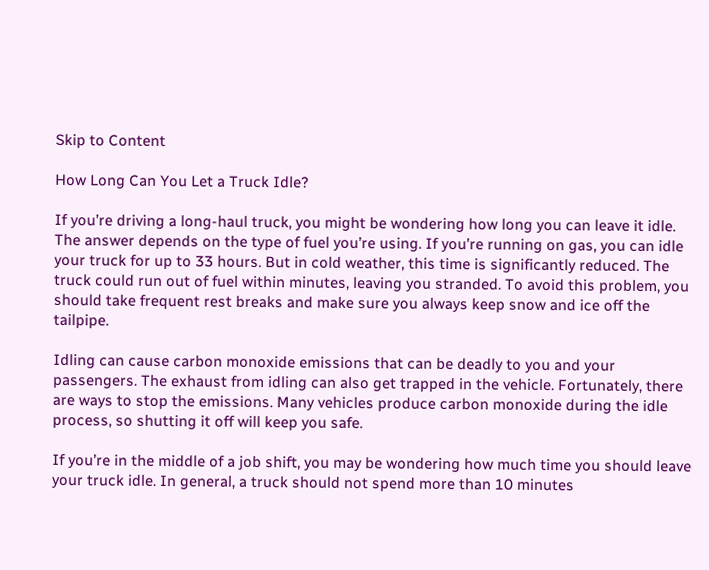Skip to Content

How Long Can You Let a Truck Idle?

If you’re driving a long-haul truck, you might be wondering how long you can leave it idle. The answer depends on the type of fuel you’re using. If you’re running on gas, you can idle your truck for up to 33 hours. But in cold weather, this time is significantly reduced. The truck could run out of fuel within minutes, leaving you stranded. To avoid this problem, you should take frequent rest breaks and make sure you always keep snow and ice off the tailpipe.

Idling can cause carbon monoxide emissions that can be deadly to you and your passengers. The exhaust from idling can also get trapped in the vehicle. Fortunately, there are ways to stop the emissions. Many vehicles produce carbon monoxide during the idle process, so shutting it off will keep you safe.

If you’re in the middle of a job shift, you may be wondering how much time you should leave your truck idle. In general, a truck should not spend more than 10 minutes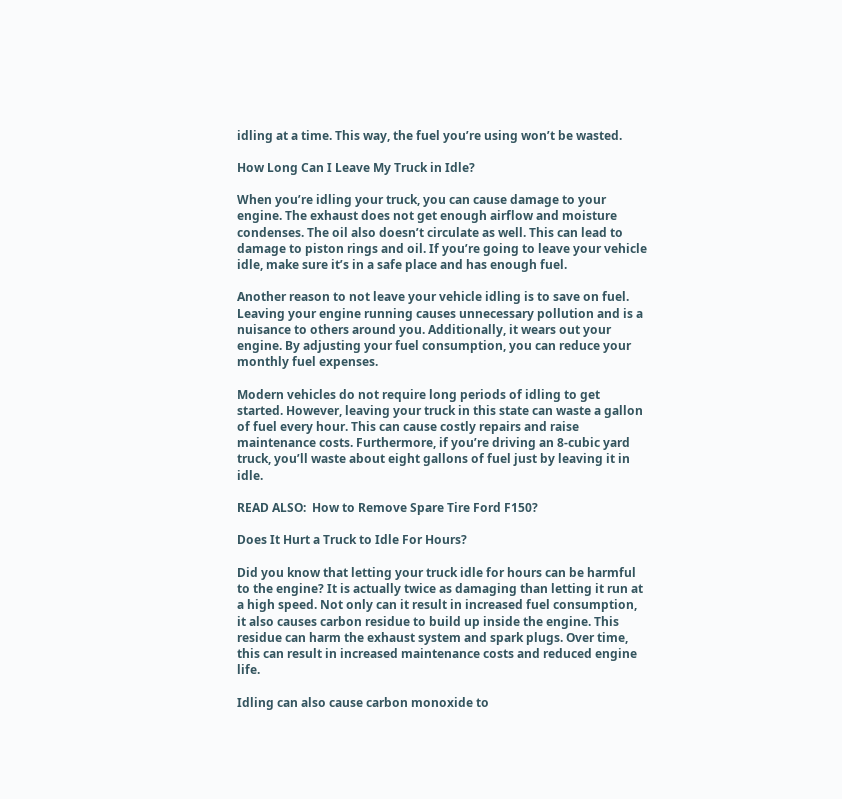idling at a time. This way, the fuel you’re using won’t be wasted.

How Long Can I Leave My Truck in Idle?

When you’re idling your truck, you can cause damage to your engine. The exhaust does not get enough airflow and moisture condenses. The oil also doesn’t circulate as well. This can lead to damage to piston rings and oil. If you’re going to leave your vehicle idle, make sure it’s in a safe place and has enough fuel.

Another reason to not leave your vehicle idling is to save on fuel. Leaving your engine running causes unnecessary pollution and is a nuisance to others around you. Additionally, it wears out your engine. By adjusting your fuel consumption, you can reduce your monthly fuel expenses.

Modern vehicles do not require long periods of idling to get started. However, leaving your truck in this state can waste a gallon of fuel every hour. This can cause costly repairs and raise maintenance costs. Furthermore, if you’re driving an 8-cubic yard truck, you’ll waste about eight gallons of fuel just by leaving it in idle.

READ ALSO:  How to Remove Spare Tire Ford F150?

Does It Hurt a Truck to Idle For Hours?

Did you know that letting your truck idle for hours can be harmful to the engine? It is actually twice as damaging than letting it run at a high speed. Not only can it result in increased fuel consumption, it also causes carbon residue to build up inside the engine. This residue can harm the exhaust system and spark plugs. Over time, this can result in increased maintenance costs and reduced engine life.

Idling can also cause carbon monoxide to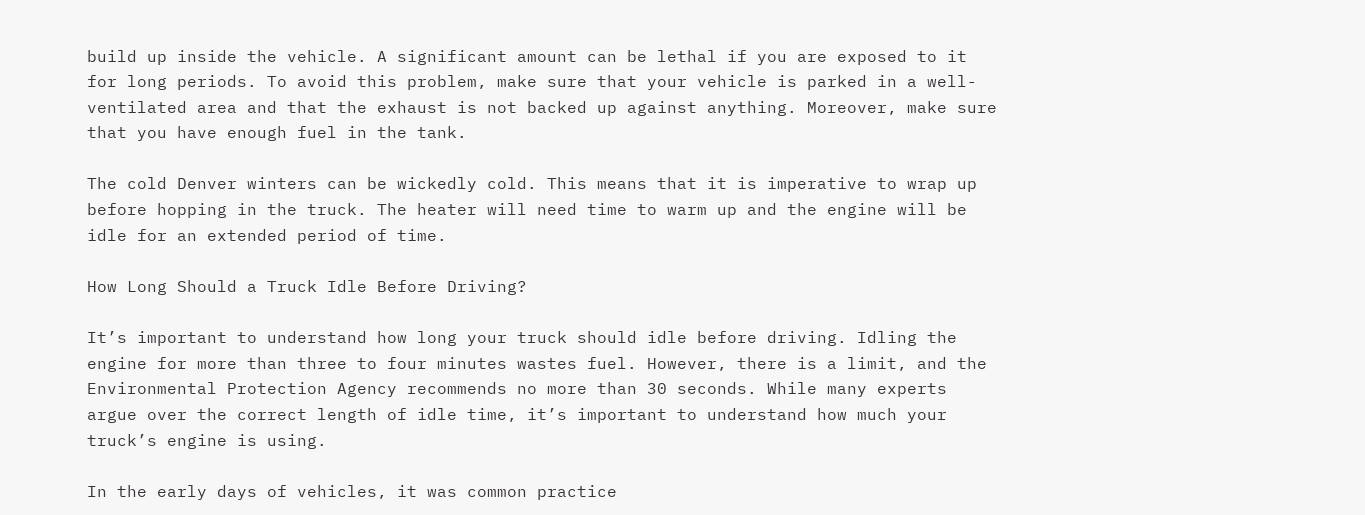build up inside the vehicle. A significant amount can be lethal if you are exposed to it for long periods. To avoid this problem, make sure that your vehicle is parked in a well-ventilated area and that the exhaust is not backed up against anything. Moreover, make sure that you have enough fuel in the tank.

The cold Denver winters can be wickedly cold. This means that it is imperative to wrap up before hopping in the truck. The heater will need time to warm up and the engine will be idle for an extended period of time.

How Long Should a Truck Idle Before Driving?

It’s important to understand how long your truck should idle before driving. Idling the engine for more than three to four minutes wastes fuel. However, there is a limit, and the Environmental Protection Agency recommends no more than 30 seconds. While many experts argue over the correct length of idle time, it’s important to understand how much your truck’s engine is using.

In the early days of vehicles, it was common practice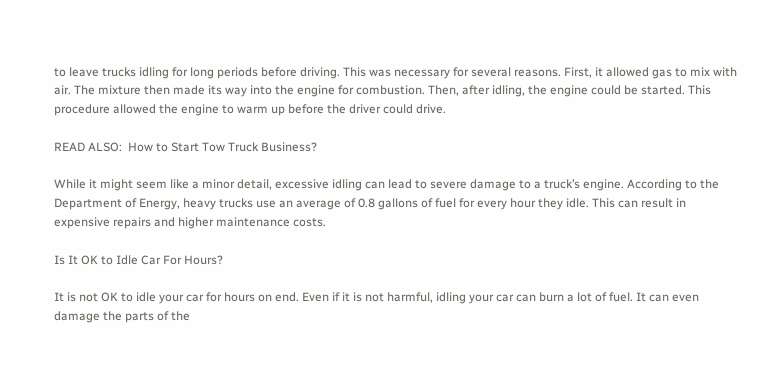to leave trucks idling for long periods before driving. This was necessary for several reasons. First, it allowed gas to mix with air. The mixture then made its way into the engine for combustion. Then, after idling, the engine could be started. This procedure allowed the engine to warm up before the driver could drive.

READ ALSO:  How to Start Tow Truck Business?

While it might seem like a minor detail, excessive idling can lead to severe damage to a truck’s engine. According to the Department of Energy, heavy trucks use an average of 0.8 gallons of fuel for every hour they idle. This can result in expensive repairs and higher maintenance costs.

Is It OK to Idle Car For Hours?

It is not OK to idle your car for hours on end. Even if it is not harmful, idling your car can burn a lot of fuel. It can even damage the parts of the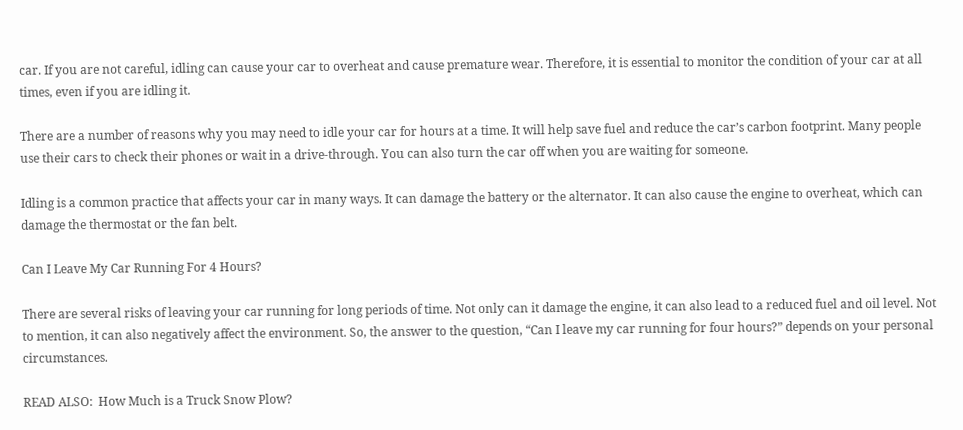car. If you are not careful, idling can cause your car to overheat and cause premature wear. Therefore, it is essential to monitor the condition of your car at all times, even if you are idling it.

There are a number of reasons why you may need to idle your car for hours at a time. It will help save fuel and reduce the car’s carbon footprint. Many people use their cars to check their phones or wait in a drive-through. You can also turn the car off when you are waiting for someone.

Idling is a common practice that affects your car in many ways. It can damage the battery or the alternator. It can also cause the engine to overheat, which can damage the thermostat or the fan belt.

Can I Leave My Car Running For 4 Hours?

There are several risks of leaving your car running for long periods of time. Not only can it damage the engine, it can also lead to a reduced fuel and oil level. Not to mention, it can also negatively affect the environment. So, the answer to the question, “Can I leave my car running for four hours?” depends on your personal circumstances.

READ ALSO:  How Much is a Truck Snow Plow?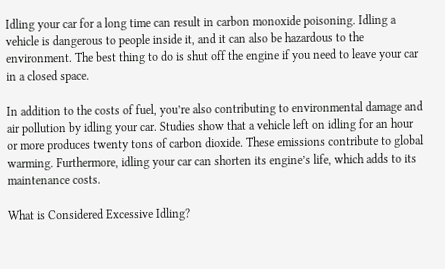Idling your car for a long time can result in carbon monoxide poisoning. Idling a vehicle is dangerous to people inside it, and it can also be hazardous to the environment. The best thing to do is shut off the engine if you need to leave your car in a closed space.

In addition to the costs of fuel, you’re also contributing to environmental damage and air pollution by idling your car. Studies show that a vehicle left on idling for an hour or more produces twenty tons of carbon dioxide. These emissions contribute to global warming. Furthermore, idling your car can shorten its engine’s life, which adds to its maintenance costs.

What is Considered Excessive Idling?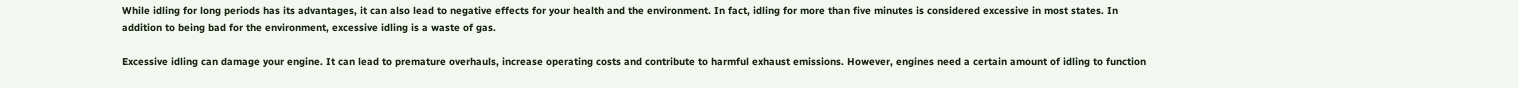While idling for long periods has its advantages, it can also lead to negative effects for your health and the environment. In fact, idling for more than five minutes is considered excessive in most states. In addition to being bad for the environment, excessive idling is a waste of gas.

Excessive idling can damage your engine. It can lead to premature overhauls, increase operating costs and contribute to harmful exhaust emissions. However, engines need a certain amount of idling to function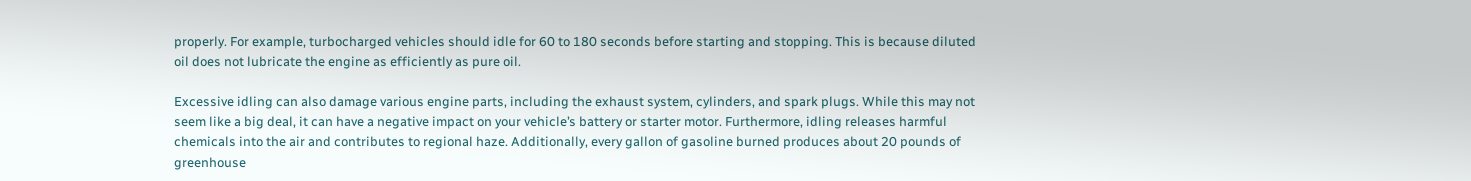properly. For example, turbocharged vehicles should idle for 60 to 180 seconds before starting and stopping. This is because diluted oil does not lubricate the engine as efficiently as pure oil.

Excessive idling can also damage various engine parts, including the exhaust system, cylinders, and spark plugs. While this may not seem like a big deal, it can have a negative impact on your vehicle’s battery or starter motor. Furthermore, idling releases harmful chemicals into the air and contributes to regional haze. Additionally, every gallon of gasoline burned produces about 20 pounds of greenhouse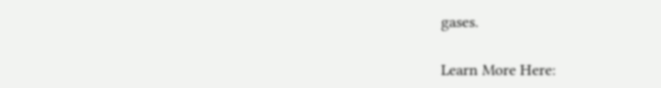gases.

Learn More Here: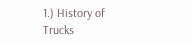1.) History of Trucks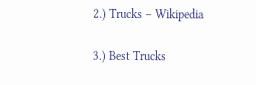2.) Trucks – Wikipedia

3.) Best Trucks